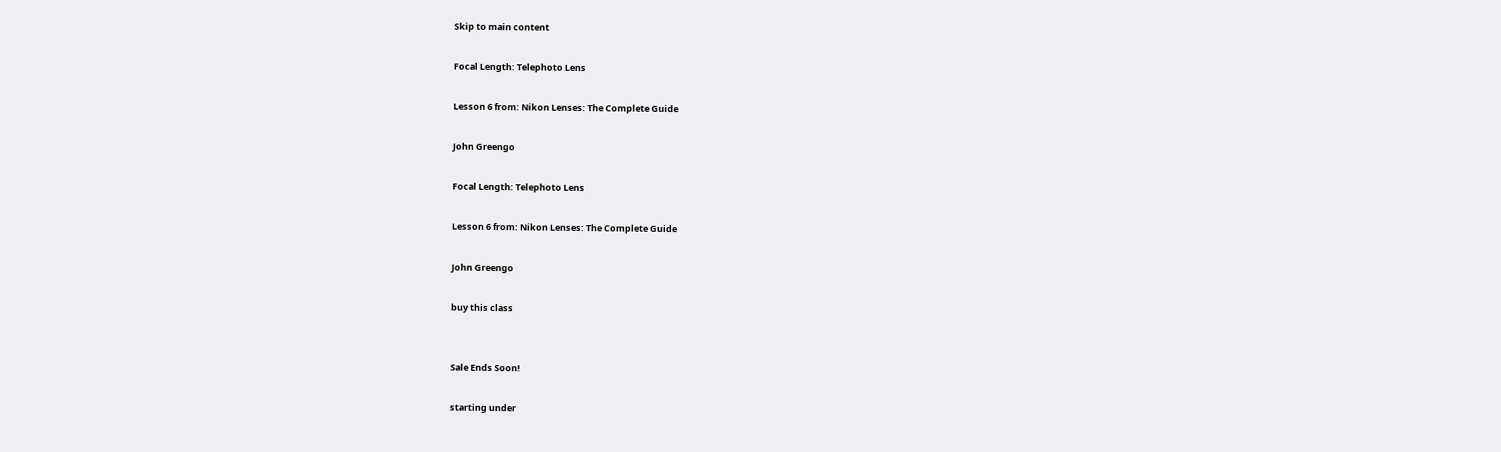Skip to main content

Focal Length: Telephoto Lens

Lesson 6 from: Nikon Lenses: The Complete Guide

John Greengo

Focal Length: Telephoto Lens

Lesson 6 from: Nikon Lenses: The Complete Guide

John Greengo

buy this class


Sale Ends Soon!

starting under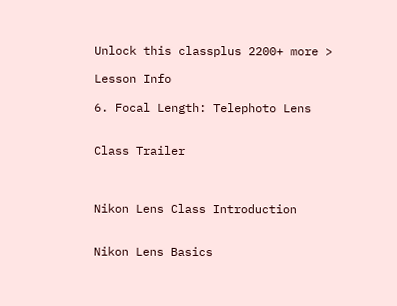Unlock this classplus 2200+ more >

Lesson Info

6. Focal Length: Telephoto Lens


Class Trailer



Nikon Lens Class Introduction


Nikon Lens Basics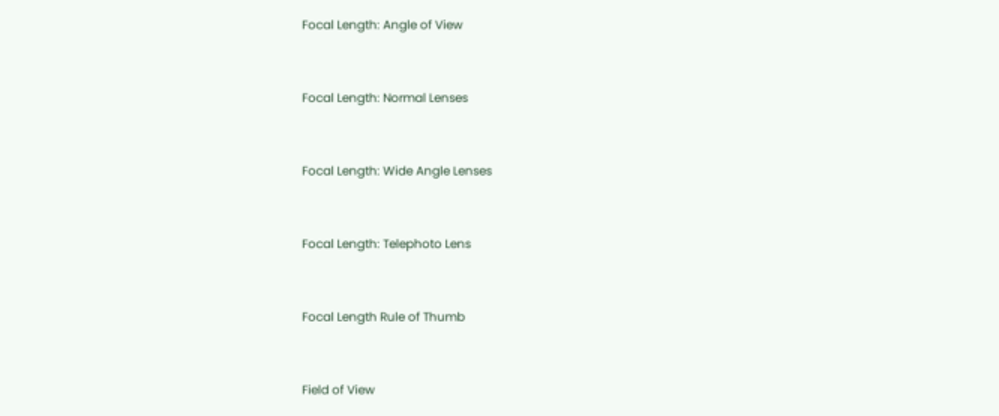Focal Length: Angle of View


Focal Length: Normal Lenses


Focal Length: Wide Angle Lenses


Focal Length: Telephoto Lens


Focal Length Rule of Thumb


Field of View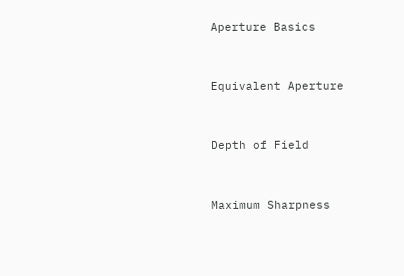Aperture Basics


Equivalent Aperture


Depth of Field


Maximum Sharpness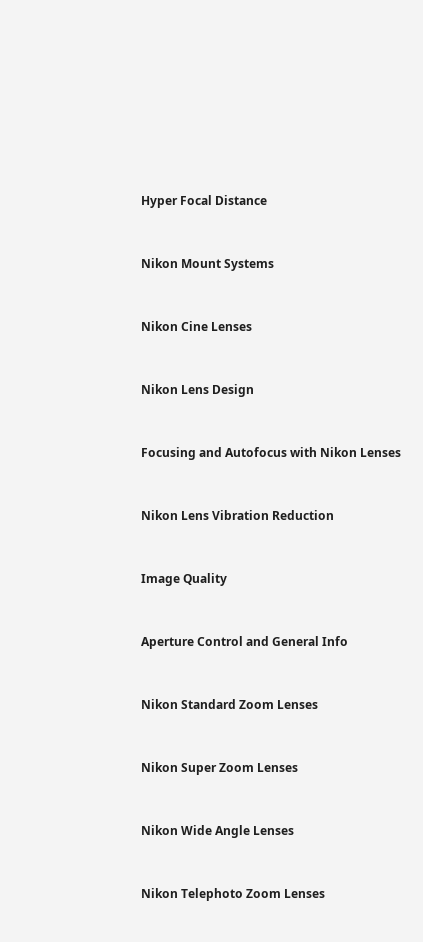Hyper Focal Distance


Nikon Mount Systems


Nikon Cine Lenses


Nikon Lens Design


Focusing and Autofocus with Nikon Lenses


Nikon Lens Vibration Reduction


Image Quality


Aperture Control and General Info


Nikon Standard Zoom Lenses


Nikon Super Zoom Lenses


Nikon Wide Angle Lenses


Nikon Telephoto Zoom Lenses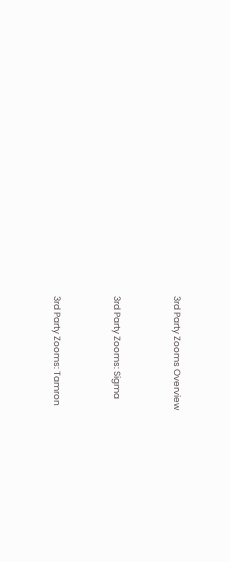3rd Party Zooms Overview


3rd Party Zooms: Sigma


3rd Party Zooms: Tamron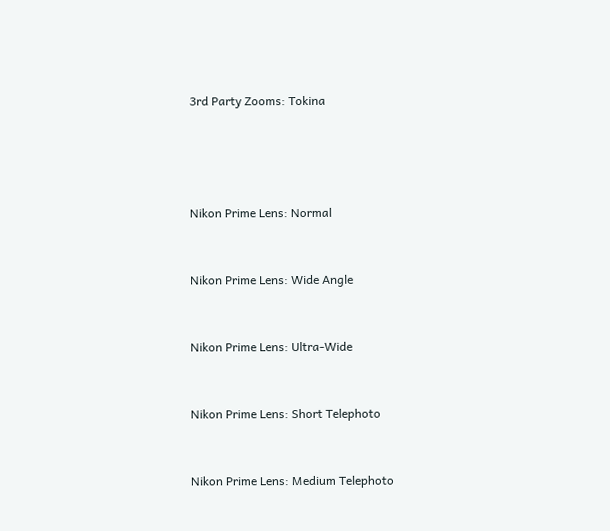3rd Party Zooms: Tokina




Nikon Prime Lens: Normal


Nikon Prime Lens: Wide Angle


Nikon Prime Lens: Ultra-Wide


Nikon Prime Lens: Short Telephoto


Nikon Prime Lens: Medium Telephoto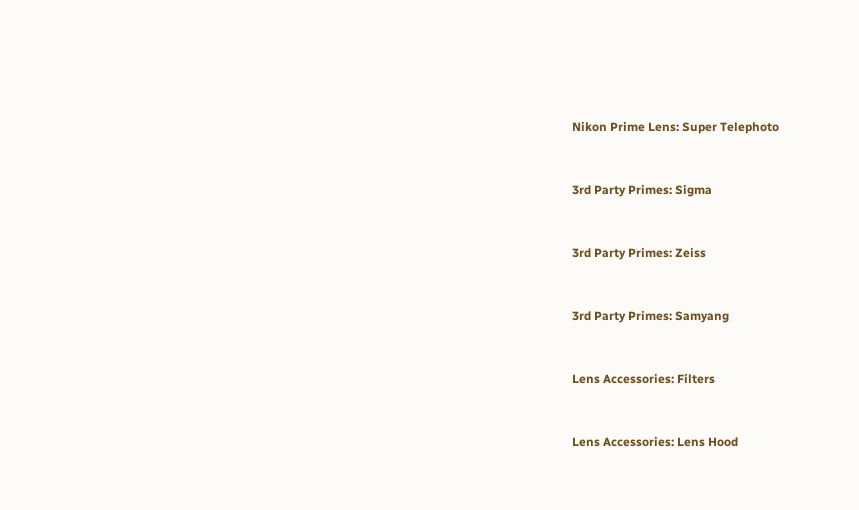Nikon Prime Lens: Super Telephoto


3rd Party Primes: Sigma


3rd Party Primes: Zeiss


3rd Party Primes: Samyang


Lens Accessories: Filters


Lens Accessories: Lens Hood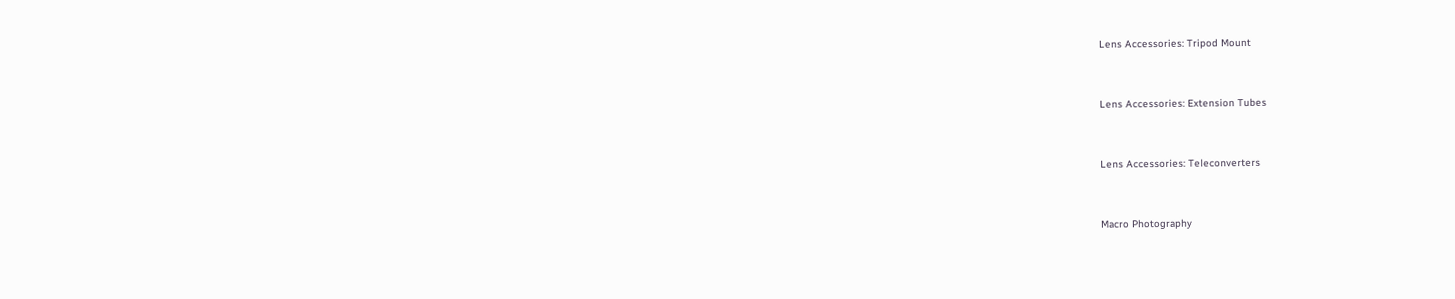Lens Accessories: Tripod Mount


Lens Accessories: Extension Tubes


Lens Accessories: Teleconverters


Macro Photography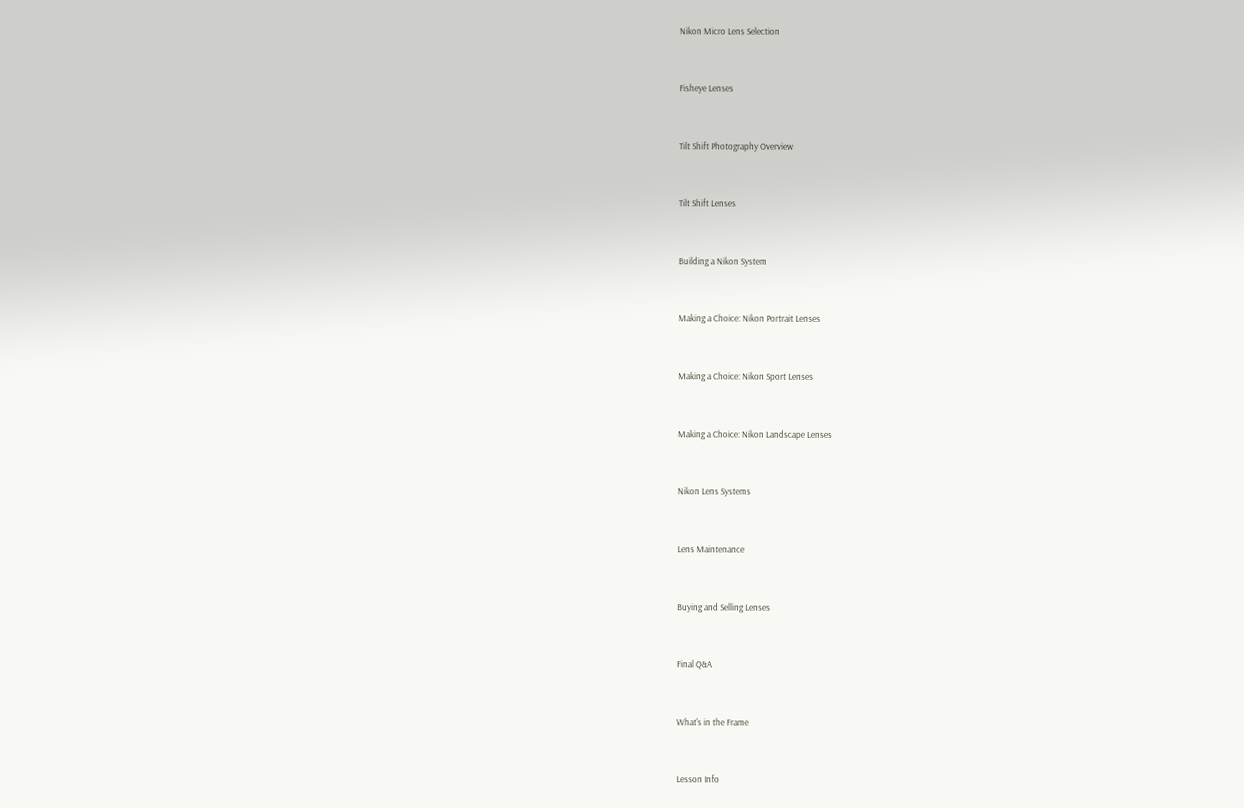Nikon Micro Lens Selection


Fisheye Lenses


Tilt Shift Photography Overview


Tilt Shift Lenses


Building a Nikon System


Making a Choice: Nikon Portrait Lenses


Making a Choice: Nikon Sport Lenses


Making a Choice: Nikon Landscape Lenses


Nikon Lens Systems


Lens Maintenance


Buying and Selling Lenses


Final Q&A


What's in the Frame


Lesson Info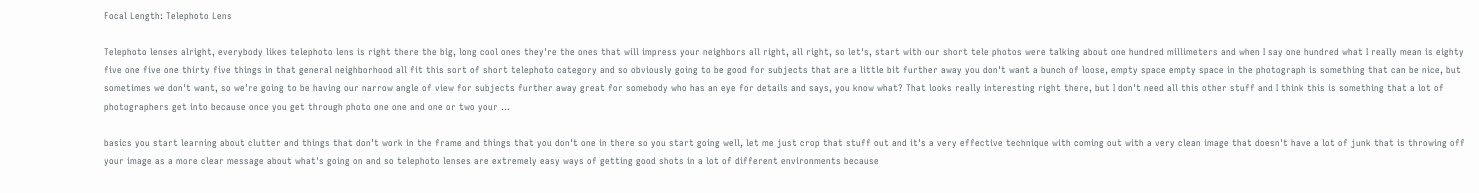Focal Length: Telephoto Lens

Telephoto lenses alright, everybody likes telephoto lens is right there the big, long cool ones they're the ones that will impress your neighbors all right, all right, so let's, start with our short tele photos were talking about one hundred millimeters and when I say one hundred what I really mean is eighty five one five one thirty five things in that general neighborhood all fit this sort of short telephoto category and so obviously going to be good for subjects that are a little bit further away you don't want a bunch of loose, empty space empty space in the photograph is something that can be nice, but sometimes we don't want, so we're going to be having our narrow angle of view for subjects further away great for somebody who has an eye for details and says, you know what? That looks really interesting right there, but I don't need all this other stuff and I think this is something that a lot of photographers get into because once you get through photo one one and one or two your ...

basics you start learning about clutter and things that don't work in the frame and things that you don't one in there so you start going well, let me just crop that stuff out and it's a very effective technique with coming out with a very clean image that doesn't have a lot of junk that is throwing off your image as a more clear message about what's going on and so telephoto lenses are extremely easy ways of getting good shots in a lot of different environments because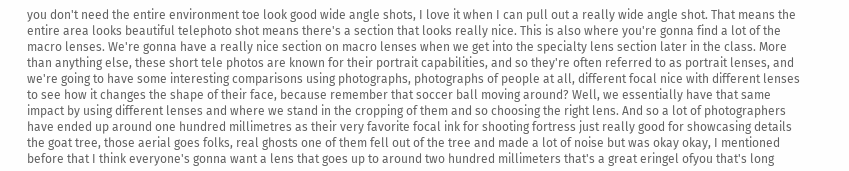you don't need the entire environment toe look good wide angle shots, I love it when I can pull out a really wide angle shot. That means the entire area looks beautiful telephoto shot means there's a section that looks really nice. This is also where you're gonna find a lot of the macro lenses. We're gonna have a really nice section on macro lenses when we get into the specialty lens section later in the class. More than anything else, these short tele photos are known for their portrait capabilities, and so they're often referred to as portrait lenses, and we're going to have some interesting comparisons using photographs, photographs of people at all, different focal nice with different lenses to see how it changes the shape of their face, because remember that soccer ball moving around? Well, we essentially have that same impact by using different lenses and where we stand in the cropping of them and so choosing the right lens. And so a lot of photographers have ended up around one hundred millimetres as their very favorite focal ink for shooting fortress just really good for showcasing details the goat tree, those aerial goes folks, real ghosts one of them fell out of the tree and made a lot of noise but was okay okay, I mentioned before that I think everyone's gonna want a lens that goes up to around two hundred millimeters that's a great eringel ofyou that's long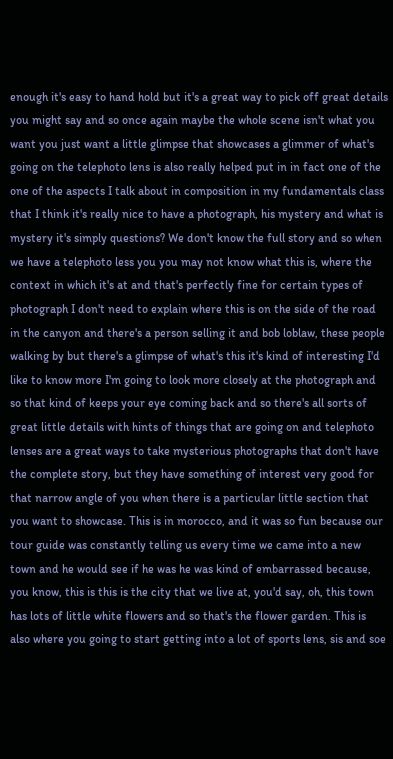enough it's easy to hand hold but it's a great way to pick off great details you might say and so once again maybe the whole scene isn't what you want you just want a little glimpse that showcases a glimmer of what's going on the telephoto lens is also really helped put in in fact one of the one of the aspects I talk about in composition in my fundamentals class that I think it's really nice to have a photograph, his mystery and what is mystery it's simply questions? We don't know the full story and so when we have a telephoto less you you may not know what this is, where the context in which it's at and that's perfectly fine for certain types of photograph I don't need to explain where this is on the side of the road in the canyon and there's a person selling it and bob loblaw, these people walking by but there's a glimpse of what's this it's kind of interesting I'd like to know more I'm going to look more closely at the photograph and so that kind of keeps your eye coming back and so there's all sorts of great little details with hints of things that are going on and telephoto lenses are a great ways to take mysterious photographs that don't have the complete story, but they have something of interest very good for that narrow angle of you when there is a particular little section that you want to showcase. This is in morocco, and it was so fun because our tour guide was constantly telling us every time we came into a new town and he would see if he was he was kind of embarrassed because, you know, this is this is the city that we live at, you'd say, oh, this town has lots of little white flowers and so that's the flower garden. This is also where you going to start getting into a lot of sports lens, sis and soe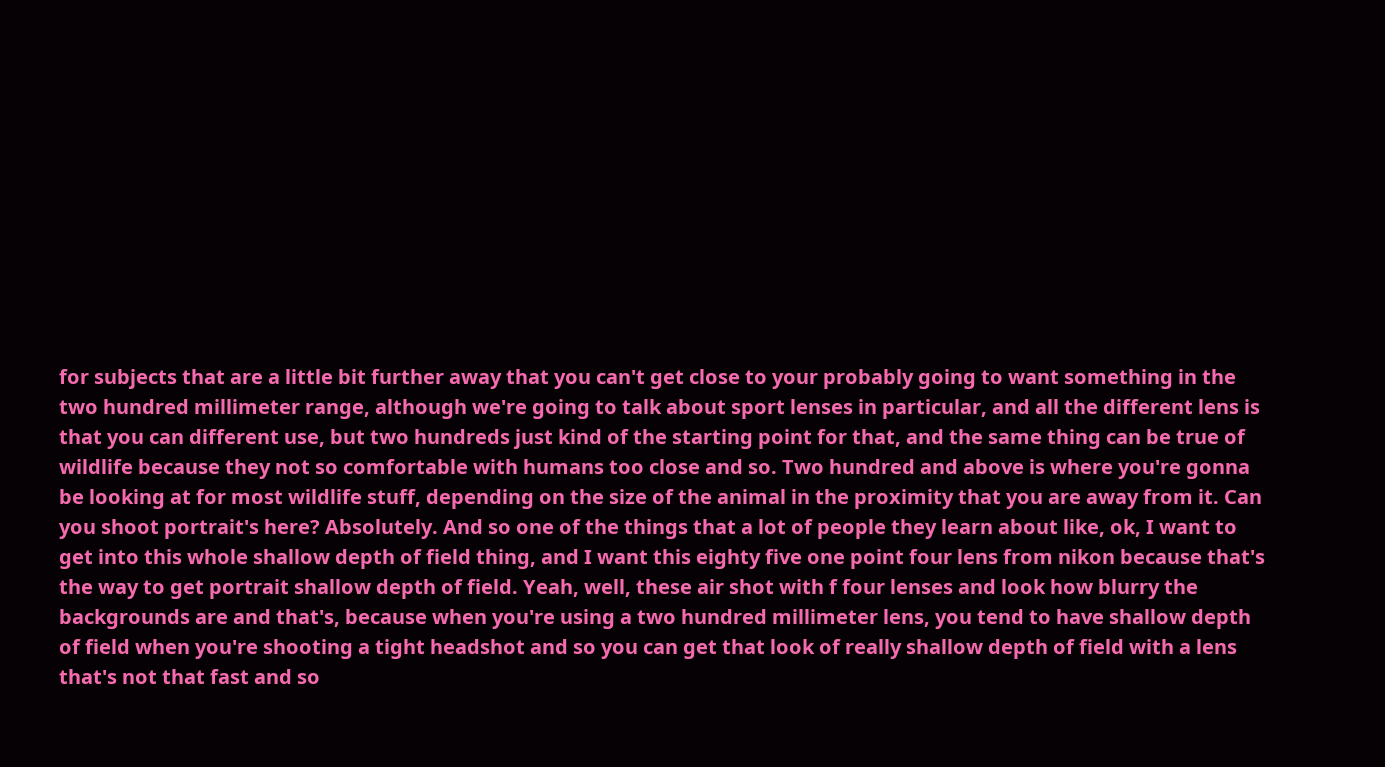for subjects that are a little bit further away that you can't get close to your probably going to want something in the two hundred millimeter range, although we're going to talk about sport lenses in particular, and all the different lens is that you can different use, but two hundreds just kind of the starting point for that, and the same thing can be true of wildlife because they not so comfortable with humans too close and so. Two hundred and above is where you're gonna be looking at for most wildlife stuff, depending on the size of the animal in the proximity that you are away from it. Can you shoot portrait's here? Absolutely. And so one of the things that a lot of people they learn about like, ok, I want to get into this whole shallow depth of field thing, and I want this eighty five one point four lens from nikon because that's the way to get portrait shallow depth of field. Yeah, well, these air shot with f four lenses and look how blurry the backgrounds are and that's, because when you're using a two hundred millimeter lens, you tend to have shallow depth of field when you're shooting a tight headshot and so you can get that look of really shallow depth of field with a lens that's not that fast and so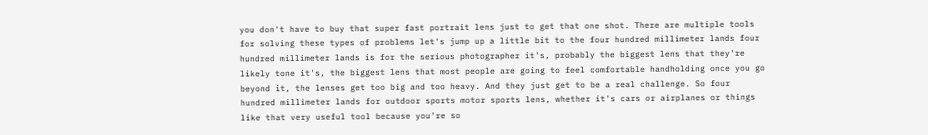you don't have to buy that super fast portrait lens just to get that one shot. There are multiple tools for solving these types of problems let's jump up a little bit to the four hundred millimeter lands four hundred millimeter lands is for the serious photographer it's, probably the biggest lens that they're likely tone it's, the biggest lens that most people are going to feel comfortable handholding once you go beyond it, the lenses get too big and too heavy. And they just get to be a real challenge. So four hundred millimeter lands for outdoor sports motor sports lens, whether it's cars or airplanes or things like that very useful tool because you're so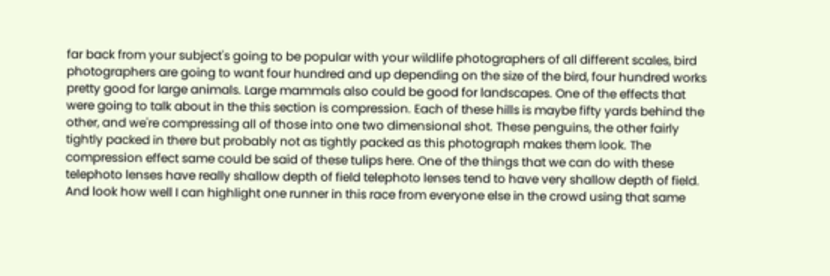far back from your subject's going to be popular with your wildlife photographers of all different scales, bird photographers are going to want four hundred and up depending on the size of the bird, four hundred works pretty good for large animals. Large mammals also could be good for landscapes. One of the effects that were going to talk about in the this section is compression. Each of these hills is maybe fifty yards behind the other, and we're compressing all of those into one two dimensional shot. These penguins, the other fairly tightly packed in there but probably not as tightly packed as this photograph makes them look. The compression effect same could be said of these tulips here. One of the things that we can do with these telephoto lenses have really shallow depth of field telephoto lenses tend to have very shallow depth of field. And look how well I can highlight one runner in this race from everyone else in the crowd using that same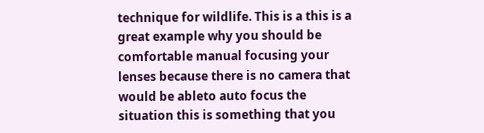technique for wildlife. This is a this is a great example why you should be comfortable manual focusing your lenses because there is no camera that would be ableto auto focus the situation this is something that you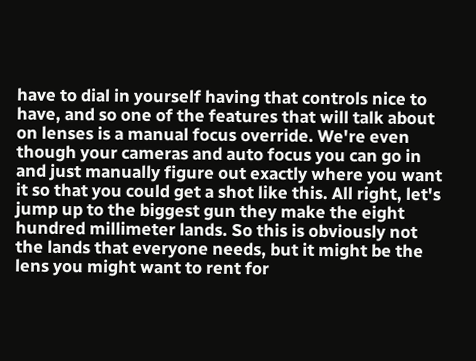have to dial in yourself having that controls nice to have, and so one of the features that will talk about on lenses is a manual focus override. We're even though your cameras and auto focus you can go in and just manually figure out exactly where you want it so that you could get a shot like this. All right, let's jump up to the biggest gun they make the eight hundred millimeter lands. So this is obviously not the lands that everyone needs, but it might be the lens you might want to rent for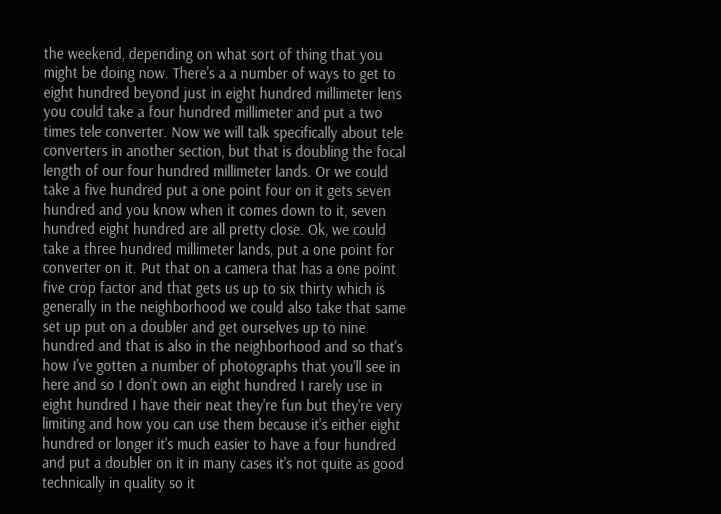the weekend, depending on what sort of thing that you might be doing now. There's a a number of ways to get to eight hundred beyond just in eight hundred millimeter lens you could take a four hundred millimeter and put a two times tele converter. Now we will talk specifically about tele converters in another section, but that is doubling the focal length of our four hundred millimeter lands. Or we could take a five hundred put a one point four on it gets seven hundred and you know when it comes down to it, seven hundred eight hundred are all pretty close. Ok, we could take a three hundred millimeter lands, put a one point for converter on it. Put that on a camera that has a one point five crop factor and that gets us up to six thirty which is generally in the neighborhood we could also take that same set up put on a doubler and get ourselves up to nine hundred and that is also in the neighborhood and so that's how I've gotten a number of photographs that you'll see in here and so I don't own an eight hundred I rarely use in eight hundred I have their neat they're fun but they're very limiting and how you can use them because it's either eight hundred or longer it's much easier to have a four hundred and put a doubler on it in many cases it's not quite as good technically in quality so it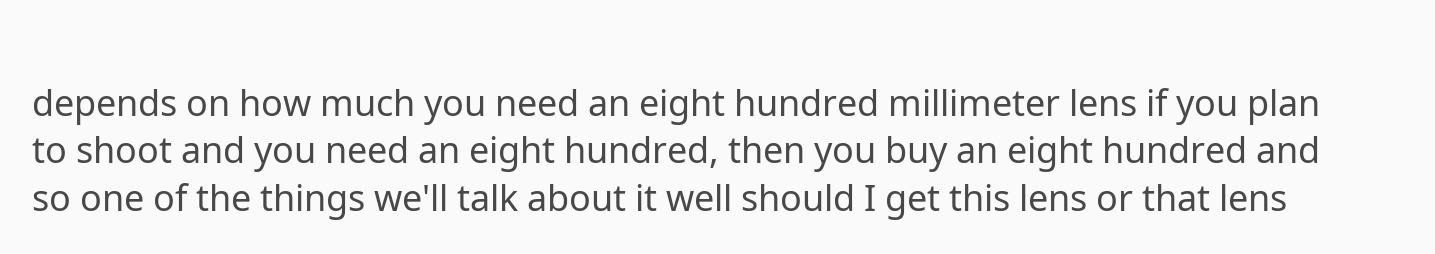depends on how much you need an eight hundred millimeter lens if you plan to shoot and you need an eight hundred, then you buy an eight hundred and so one of the things we'll talk about it well should I get this lens or that lens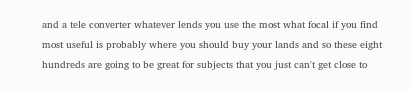and a tele converter whatever lends you use the most what focal if you find most useful is probably where you should buy your lands and so these eight hundreds are going to be great for subjects that you just can't get close to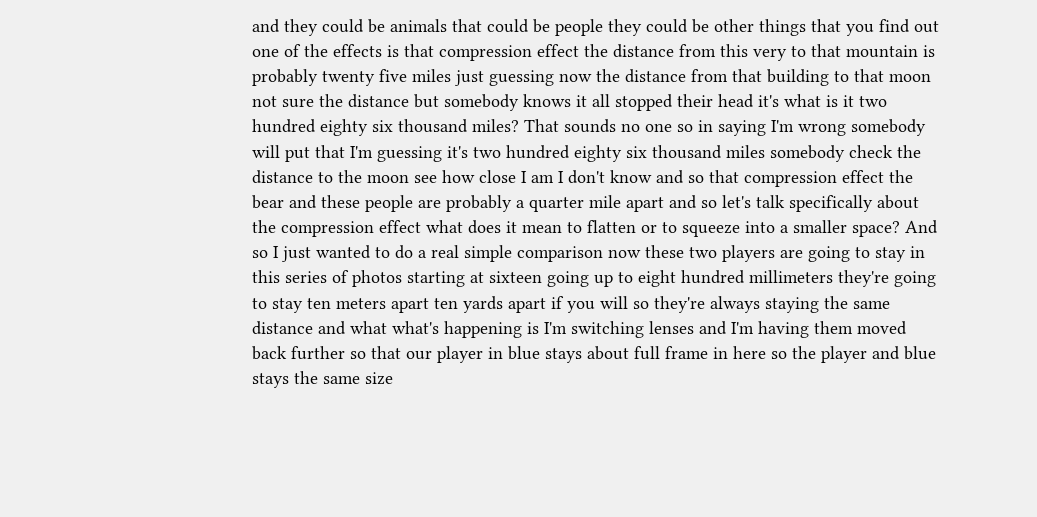and they could be animals that could be people they could be other things that you find out one of the effects is that compression effect the distance from this very to that mountain is probably twenty five miles just guessing now the distance from that building to that moon not sure the distance but somebody knows it all stopped their head it's what is it two hundred eighty six thousand miles? That sounds no one so in saying I'm wrong somebody will put that I'm guessing it's two hundred eighty six thousand miles somebody check the distance to the moon see how close I am I don't know and so that compression effect the bear and these people are probably a quarter mile apart and so let's talk specifically about the compression effect what does it mean to flatten or to squeeze into a smaller space? And so I just wanted to do a real simple comparison now these two players are going to stay in this series of photos starting at sixteen going up to eight hundred millimeters they're going to stay ten meters apart ten yards apart if you will so they're always staying the same distance and what what's happening is I'm switching lenses and I'm having them moved back further so that our player in blue stays about full frame in here so the player and blue stays the same size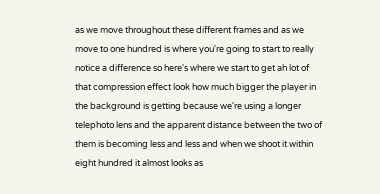as we move throughout these different frames and as we move to one hundred is where you're going to start to really notice a difference so here's where we start to get ah lot of that compression effect look how much bigger the player in the background is getting because we're using a longer telephoto lens and the apparent distance between the two of them is becoming less and less and when we shoot it within eight hundred it almost looks as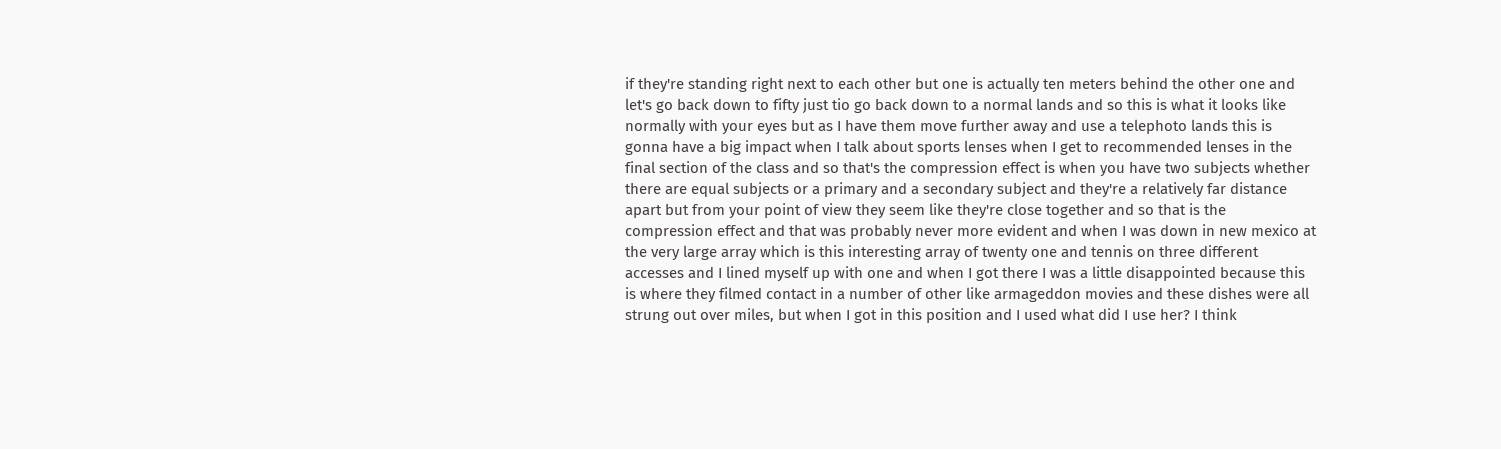if they're standing right next to each other but one is actually ten meters behind the other one and let's go back down to fifty just tio go back down to a normal lands and so this is what it looks like normally with your eyes but as I have them move further away and use a telephoto lands this is gonna have a big impact when I talk about sports lenses when I get to recommended lenses in the final section of the class and so that's the compression effect is when you have two subjects whether there are equal subjects or a primary and a secondary subject and they're a relatively far distance apart but from your point of view they seem like they're close together and so that is the compression effect and that was probably never more evident and when I was down in new mexico at the very large array which is this interesting array of twenty one and tennis on three different accesses and I lined myself up with one and when I got there I was a little disappointed because this is where they filmed contact in a number of other like armageddon movies and these dishes were all strung out over miles, but when I got in this position and I used what did I use her? I think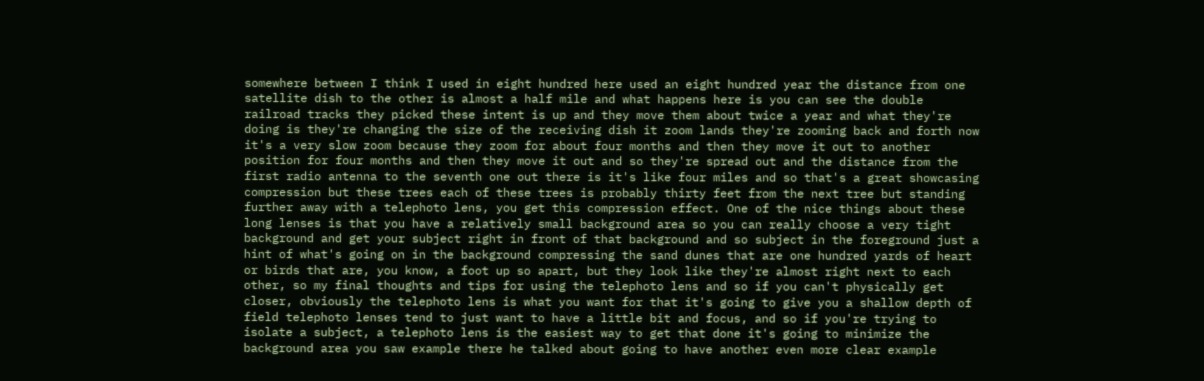somewhere between I think I used in eight hundred here used an eight hundred year the distance from one satellite dish to the other is almost a half mile and what happens here is you can see the double railroad tracks they picked these intent is up and they move them about twice a year and what they're doing is they're changing the size of the receiving dish it zoom lands they're zooming back and forth now it's a very slow zoom because they zoom for about four months and then they move it out to another position for four months and then they move it out and so they're spread out and the distance from the first radio antenna to the seventh one out there is it's like four miles and so that's a great showcasing compression but these trees each of these trees is probably thirty feet from the next tree but standing further away with a telephoto lens, you get this compression effect. One of the nice things about these long lenses is that you have a relatively small background area so you can really choose a very tight background and get your subject right in front of that background and so subject in the foreground just a hint of what's going on in the background compressing the sand dunes that are one hundred yards of heart or birds that are, you know, a foot up so apart, but they look like they're almost right next to each other, so my final thoughts and tips for using the telephoto lens and so if you can't physically get closer, obviously the telephoto lens is what you want for that it's going to give you a shallow depth of field telephoto lenses tend to just want to have a little bit and focus, and so if you're trying to isolate a subject, a telephoto lens is the easiest way to get that done it's going to minimize the background area you saw example there he talked about going to have another even more clear example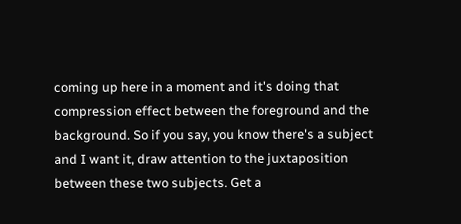coming up here in a moment and it's doing that compression effect between the foreground and the background. So if you say, you know there's a subject and I want it, draw attention to the juxtaposition between these two subjects. Get a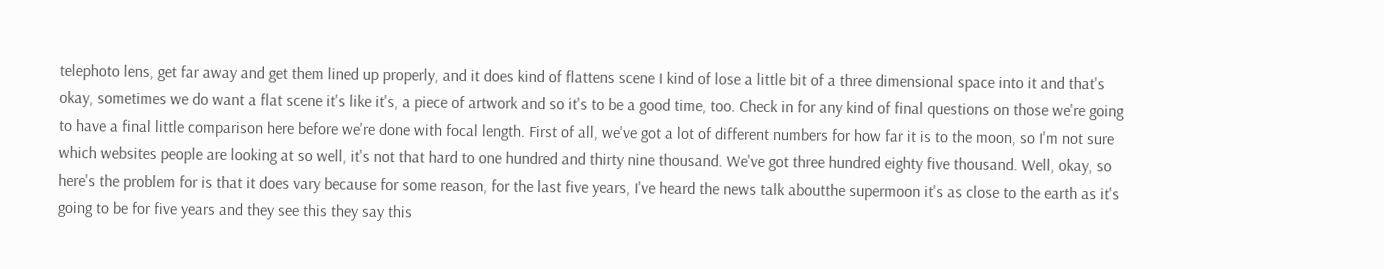telephoto lens, get far away and get them lined up properly, and it does kind of flattens scene I kind of lose a little bit of a three dimensional space into it and that's okay, sometimes we do want a flat scene it's like it's, a piece of artwork and so it's to be a good time, too. Check in for any kind of final questions on those we're going to have a final little comparison here before we're done with focal length. First of all, we've got a lot of different numbers for how far it is to the moon, so I'm not sure which websites people are looking at so well, it's not that hard to one hundred and thirty nine thousand. We've got three hundred eighty five thousand. Well, okay, so here's the problem for is that it does vary because for some reason, for the last five years, I've heard the news talk aboutthe supermoon it's as close to the earth as it's going to be for five years and they see this they say this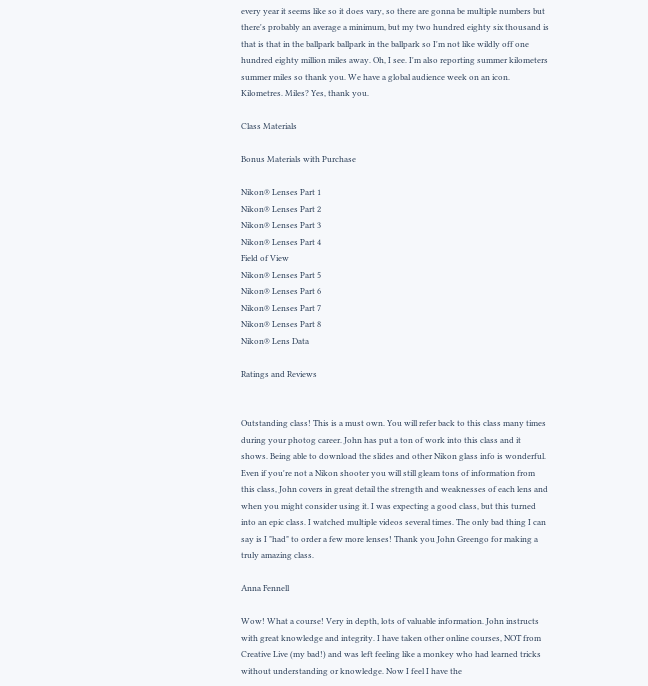every year it seems like so it does vary, so there are gonna be multiple numbers but there's probably an average a minimum, but my two hundred eighty six thousand is that is that in the ballpark ballpark in the ballpark so I'm not like wildly off one hundred eighty million miles away. Oh, I see. I'm also reporting summer kilometers summer miles so thank you. We have a global audience week on an icon. Kilometres. Miles? Yes, thank you.

Class Materials

Bonus Materials with Purchase

Nikon® Lenses Part 1
Nikon® Lenses Part 2
Nikon® Lenses Part 3
Nikon® Lenses Part 4
Field of View
Nikon® Lenses Part 5
Nikon® Lenses Part 6
Nikon® Lenses Part 7
Nikon® Lenses Part 8
Nikon® Lens Data

Ratings and Reviews


Outstanding class! This is a must own. You will refer back to this class many times during your photog career. John has put a ton of work into this class and it shows. Being able to download the slides and other Nikon glass info is wonderful. Even if you're not a Nikon shooter you will still gleam tons of information from this class, John covers in great detail the strength and weaknesses of each lens and when you might consider using it. I was expecting a good class, but this turned into an epic class. I watched multiple videos several times. The only bad thing I can say is I "had" to order a few more lenses! Thank you John Greengo for making a truly amazing class.

Anna Fennell

Wow! What a course! Very in depth, lots of valuable information. John instructs with great knowledge and integrity. I have taken other online courses, NOT from Creative Live (my bad!) and was left feeling like a monkey who had learned tricks without understanding or knowledge. Now I feel I have the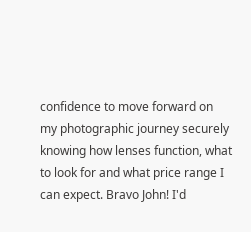confidence to move forward on my photographic journey securely knowing how lenses function, what to look for and what price range I can expect. Bravo John! I'd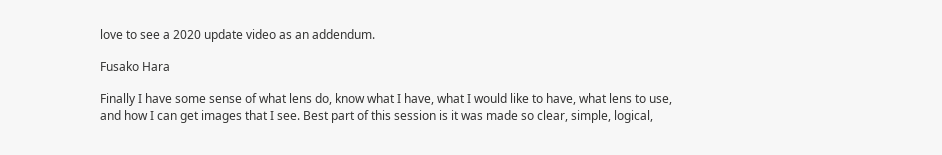love to see a 2020 update video as an addendum.

Fusako Hara

Finally I have some sense of what lens do, know what I have, what I would like to have, what lens to use, and how I can get images that I see. Best part of this session is it was made so clear, simple, logical,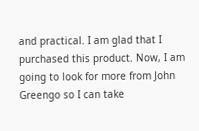and practical. I am glad that I purchased this product. Now, I am going to look for more from John Greengo so I can take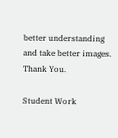better understanding and take better images. Thank You.

Student Work